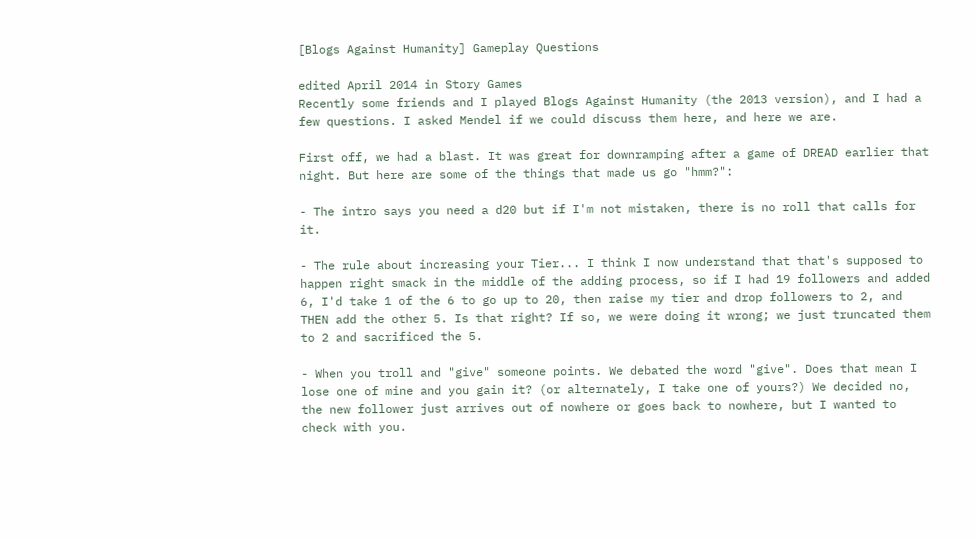[Blogs Against Humanity] Gameplay Questions

edited April 2014 in Story Games
Recently some friends and I played Blogs Against Humanity (the 2013 version), and I had a few questions. I asked Mendel if we could discuss them here, and here we are.

First off, we had a blast. It was great for downramping after a game of DREAD earlier that night. But here are some of the things that made us go "hmm?":

- The intro says you need a d20 but if I'm not mistaken, there is no roll that calls for it.

- The rule about increasing your Tier... I think I now understand that that's supposed to happen right smack in the middle of the adding process, so if I had 19 followers and added 6, I'd take 1 of the 6 to go up to 20, then raise my tier and drop followers to 2, and THEN add the other 5. Is that right? If so, we were doing it wrong; we just truncated them to 2 and sacrificed the 5.

- When you troll and "give" someone points. We debated the word "give". Does that mean I lose one of mine and you gain it? (or alternately, I take one of yours?) We decided no, the new follower just arrives out of nowhere or goes back to nowhere, but I wanted to check with you.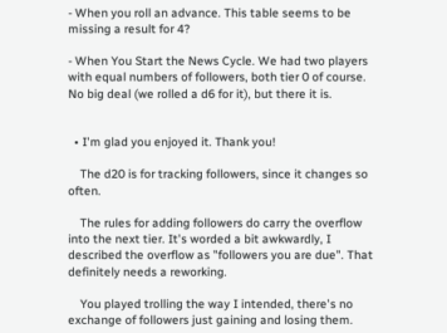- When you roll an advance. This table seems to be missing a result for 4?

- When You Start the News Cycle. We had two players with equal numbers of followers, both tier 0 of course. No big deal (we rolled a d6 for it), but there it is.


  • I'm glad you enjoyed it. Thank you!

    The d20 is for tracking followers, since it changes so often.

    The rules for adding followers do carry the overflow into the next tier. It's worded a bit awkwardly, I described the overflow as "followers you are due". That definitely needs a reworking.

    You played trolling the way I intended, there's no exchange of followers just gaining and losing them.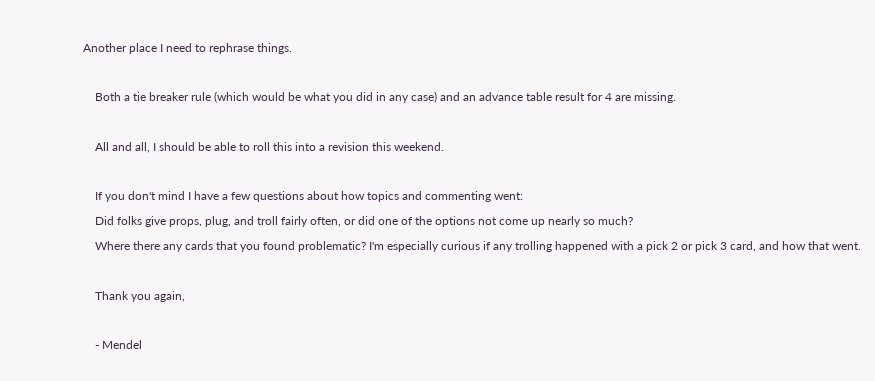Another place I need to rephrase things.

    Both a tie breaker rule (which would be what you did in any case) and an advance table result for 4 are missing.

    All and all, I should be able to roll this into a revision this weekend.

    If you don't mind I have a few questions about how topics and commenting went:
    Did folks give props, plug, and troll fairly often, or did one of the options not come up nearly so much?
    Where there any cards that you found problematic? I'm especially curious if any trolling happened with a pick 2 or pick 3 card, and how that went.

    Thank you again,

    - Mendel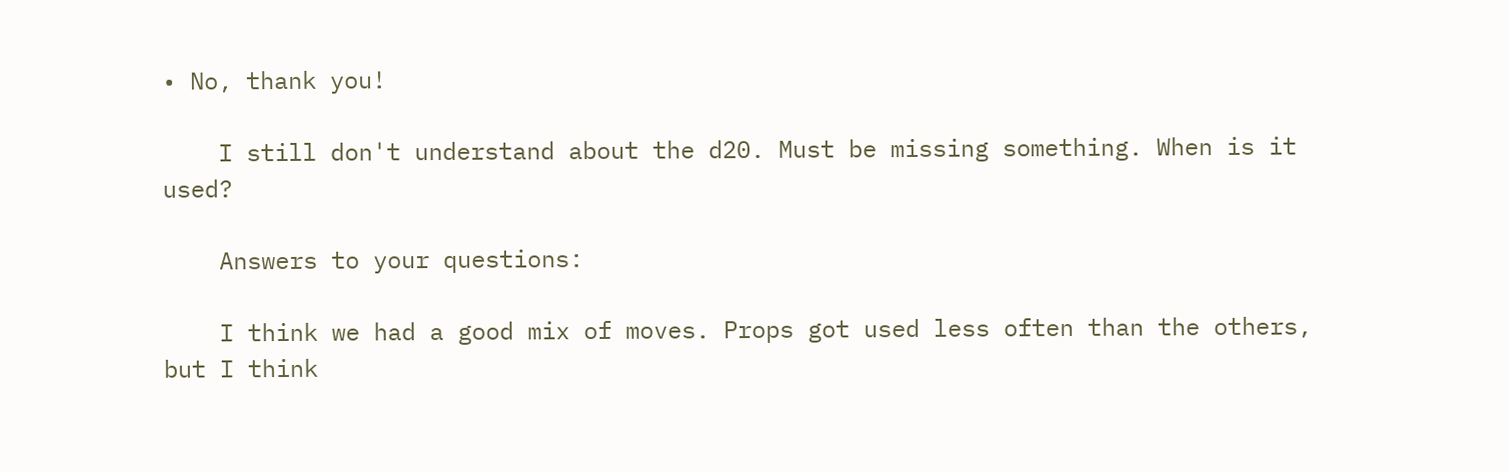• No, thank you!

    I still don't understand about the d20. Must be missing something. When is it used?

    Answers to your questions:

    I think we had a good mix of moves. Props got used less often than the others, but I think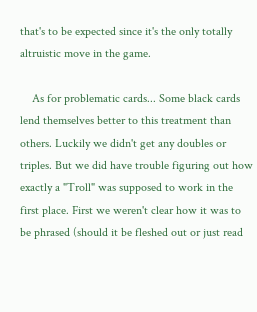that's to be expected since it's the only totally altruistic move in the game.

    As for problematic cards... Some black cards lend themselves better to this treatment than others. Luckily we didn't get any doubles or triples. But we did have trouble figuring out how exactly a "Troll" was supposed to work in the first place. First we weren't clear how it was to be phrased (should it be fleshed out or just read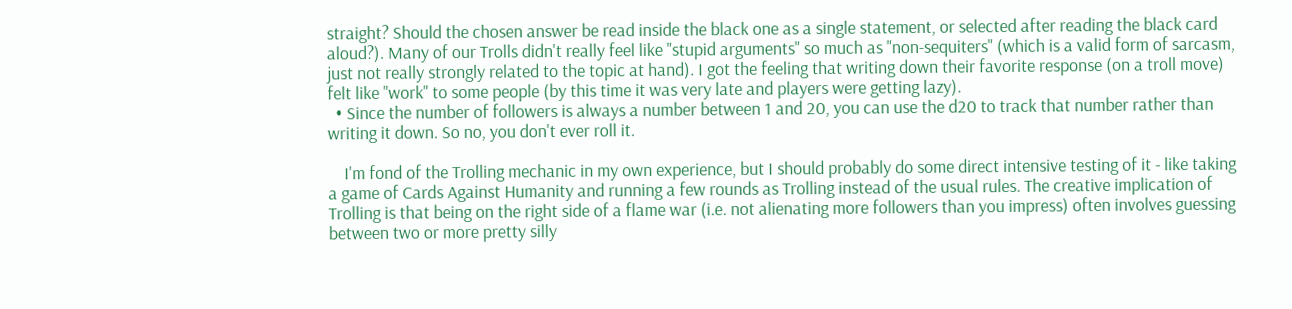straight? Should the chosen answer be read inside the black one as a single statement, or selected after reading the black card aloud?). Many of our Trolls didn't really feel like "stupid arguments" so much as "non-sequiters" (which is a valid form of sarcasm, just not really strongly related to the topic at hand). I got the feeling that writing down their favorite response (on a troll move) felt like "work" to some people (by this time it was very late and players were getting lazy).
  • Since the number of followers is always a number between 1 and 20, you can use the d20 to track that number rather than writing it down. So no, you don't ever roll it.

    I'm fond of the Trolling mechanic in my own experience, but I should probably do some direct intensive testing of it - like taking a game of Cards Against Humanity and running a few rounds as Trolling instead of the usual rules. The creative implication of Trolling is that being on the right side of a flame war (i.e. not alienating more followers than you impress) often involves guessing between two or more pretty silly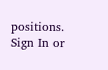positions.
Sign In or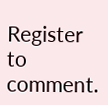Register to comment.